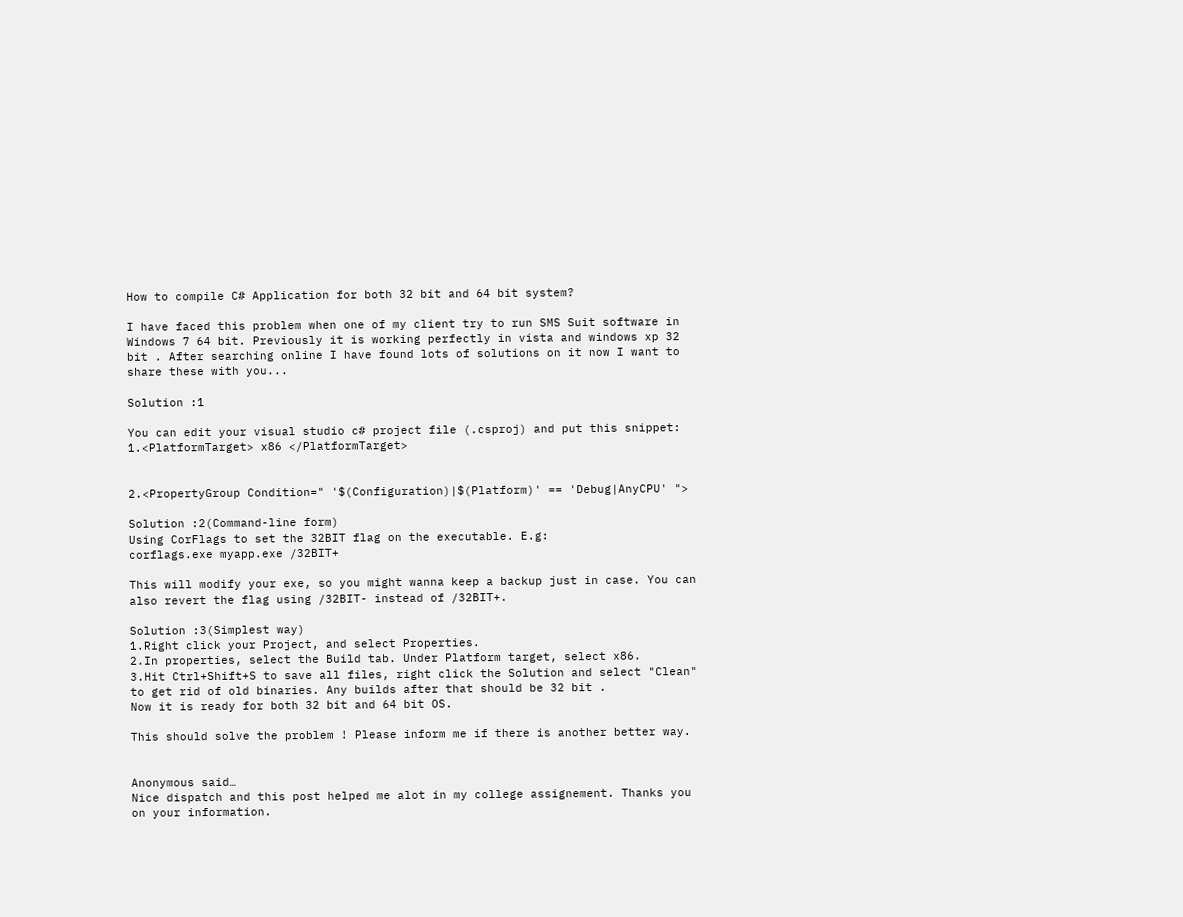How to compile C# Application for both 32 bit and 64 bit system?

I have faced this problem when one of my client try to run SMS Suit software in Windows 7 64 bit. Previously it is working perfectly in vista and windows xp 32 bit . After searching online I have found lots of solutions on it now I want to share these with you...

Solution :1

You can edit your visual studio c# project file (.csproj) and put this snippet:
1.<PlatformTarget> x86 </PlatformTarget>


2.<PropertyGroup Condition=" '$(Configuration)|$(Platform)' == 'Debug|AnyCPU' ">

Solution :2(Command-line form)
Using CorFlags to set the 32BIT flag on the executable. E.g:
corflags.exe myapp.exe /32BIT+

This will modify your exe, so you might wanna keep a backup just in case. You can also revert the flag using /32BIT- instead of /32BIT+.

Solution :3(Simplest way)
1.Right click your Project, and select Properties.
2.In properties, select the Build tab. Under Platform target, select x86.
3.Hit Ctrl+Shift+S to save all files, right click the Solution and select "Clean" to get rid of old binaries. Any builds after that should be 32 bit .
Now it is ready for both 32 bit and 64 bit OS.

This should solve the problem ! Please inform me if there is another better way.


Anonymous said…
Nice dispatch and this post helped me alot in my college assignement. Thanks you on your information.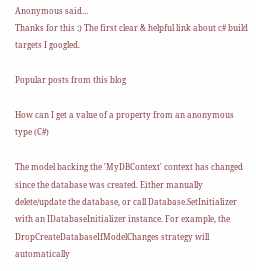Anonymous said…
Thanks for this :) The first clear & helpful link about c# build targets I googled.

Popular posts from this blog

How can I get a value of a property from an anonymous type (C#)

The model backing the 'MyDBContext' context has changed since the database was created. Either manually delete/update the database, or call Database.SetInitializer with an IDatabaseInitializer instance. For example, the DropCreateDatabaseIfModelChanges strategy will automatically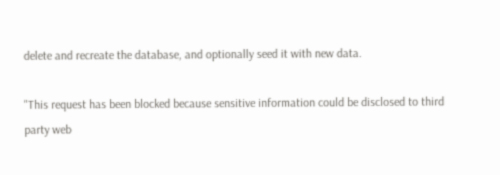delete and recreate the database, and optionally seed it with new data.

"This request has been blocked because sensitive information could be disclosed to third party web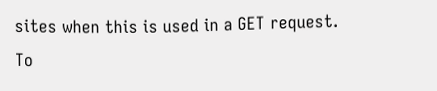sites when this is used in a GET request. To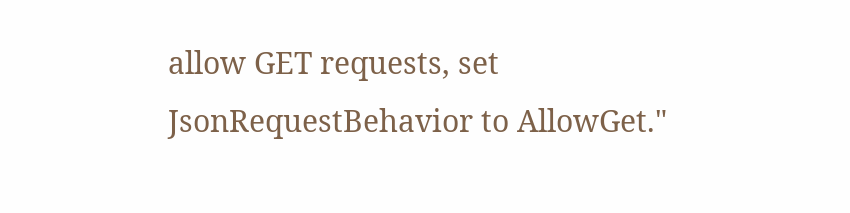allow GET requests, set JsonRequestBehavior to AllowGet."